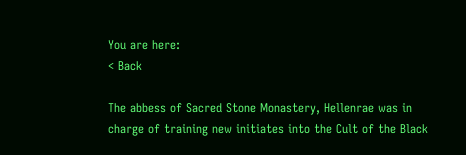You are here:
< Back

The abbess of Sacred Stone Monastery, Hellenrae was in charge of training new initiates into the Cult of the Black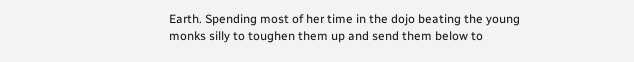Earth. Spending most of her time in the dojo beating the young monks silly to toughen them up and send them below to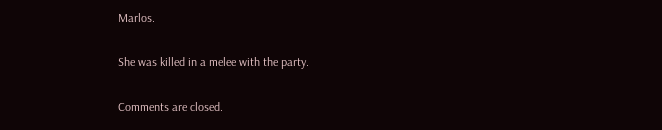Marlos.

She was killed in a melee with the party.

Comments are closed.